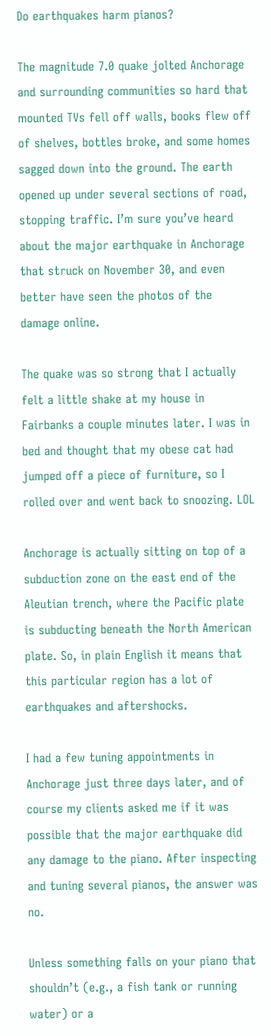Do earthquakes harm pianos?

The magnitude 7.0 quake jolted Anchorage and surrounding communities so hard that mounted TVs fell off walls, books flew off of shelves, bottles broke, and some homes sagged down into the ground. The earth opened up under several sections of road, stopping traffic. I’m sure you’ve heard about the major earthquake in Anchorage that struck on November 30, and even better have seen the photos of the damage online.

The quake was so strong that I actually felt a little shake at my house in Fairbanks a couple minutes later. I was in bed and thought that my obese cat had jumped off a piece of furniture, so I rolled over and went back to snoozing. LOL

Anchorage is actually sitting on top of a subduction zone on the east end of the Aleutian trench, where the Pacific plate is subducting beneath the North American plate. So, in plain English it means that this particular region has a lot of earthquakes and aftershocks.

I had a few tuning appointments in Anchorage just three days later, and of course my clients asked me if it was possible that the major earthquake did any damage to the piano. After inspecting and tuning several pianos, the answer was no.

Unless something falls on your piano that shouldn’t (e.g., a fish tank or running water) or a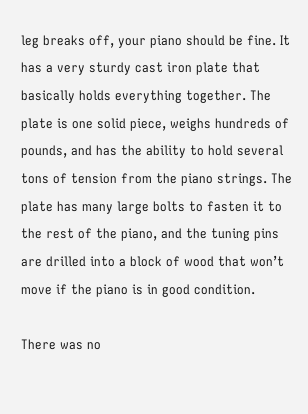leg breaks off, your piano should be fine. It has a very sturdy cast iron plate that basically holds everything together. The plate is one solid piece, weighs hundreds of pounds, and has the ability to hold several tons of tension from the piano strings. The plate has many large bolts to fasten it to the rest of the piano, and the tuning pins are drilled into a block of wood that won’t move if the piano is in good condition.

There was no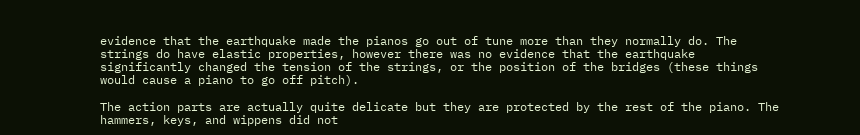evidence that the earthquake made the pianos go out of tune more than they normally do. The strings do have elastic properties, however there was no evidence that the earthquake significantly changed the tension of the strings, or the position of the bridges (these things would cause a piano to go off pitch).

The action parts are actually quite delicate but they are protected by the rest of the piano. The hammers, keys, and wippens did not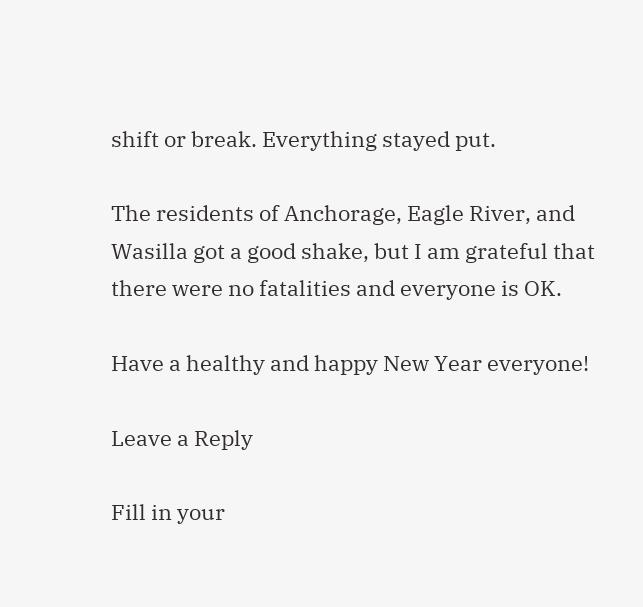shift or break. Everything stayed put.

The residents of Anchorage, Eagle River, and Wasilla got a good shake, but I am grateful that there were no fatalities and everyone is OK.

Have a healthy and happy New Year everyone!

Leave a Reply

Fill in your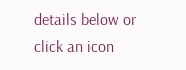details below or click an icon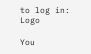to log in: Logo

You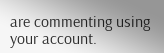are commenting using your account.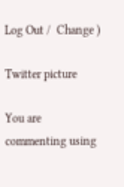Log Out /  Change )

Twitter picture

You are commenting using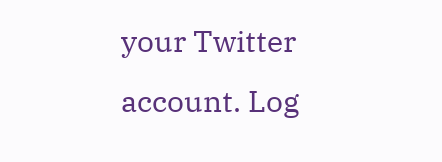your Twitter account. Log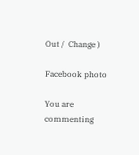Out /  Change )

Facebook photo

You are commenting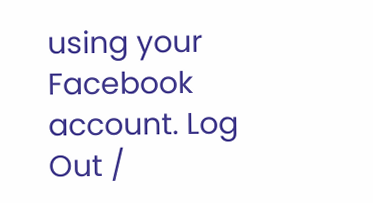using your Facebook account. Log Out /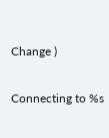Change )

Connecting to %s